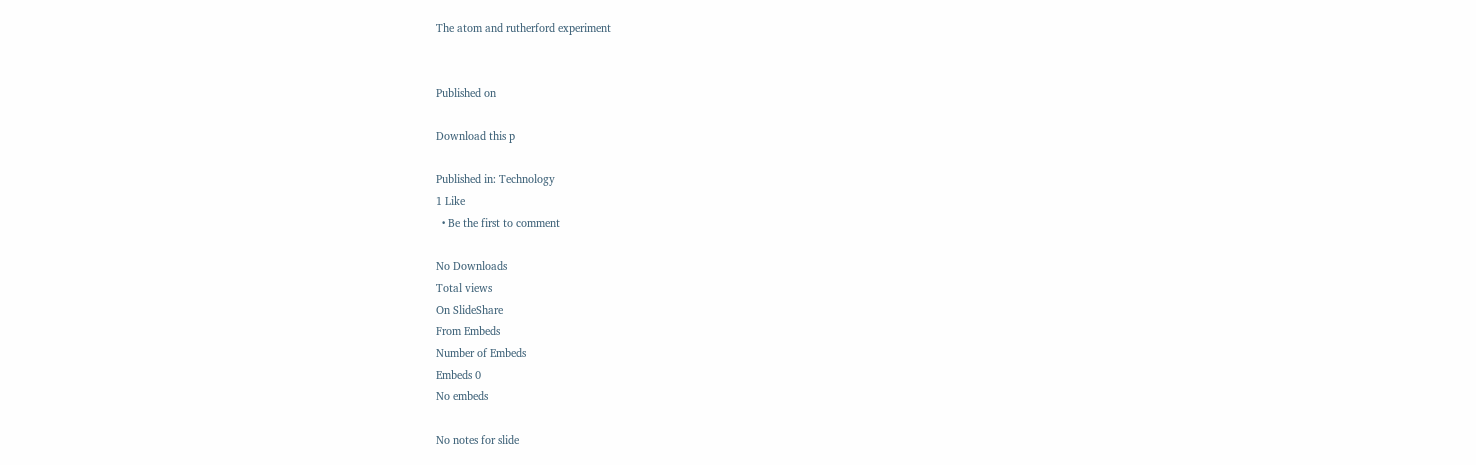The atom and rutherford experiment


Published on

Download this p

Published in: Technology
1 Like
  • Be the first to comment

No Downloads
Total views
On SlideShare
From Embeds
Number of Embeds
Embeds 0
No embeds

No notes for slide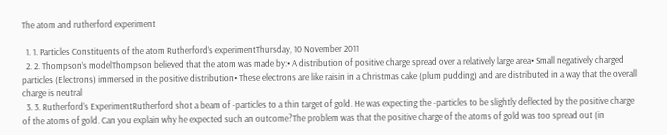The atom and rutherford experiment

  1. 1. Particles Constituents of the atom Rutherford’s experimentThursday, 10 November 2011
  2. 2. Thompson’s modelThompson believed that the atom was made by:• A distribution of positive charge spread over a relatively large area• Small negatively charged particles (Electrons) immersed in the positive distribution• These electrons are like raisin in a Christmas cake (plum pudding) and are distributed in a way that the overall charge is neutral
  3. 3. Rutherford’s ExperimentRutherford shot a beam of -particles to a thin target of gold. He was expecting the -particles to be slightly deflected by the positive charge of the atoms of gold. Can you explain why he expected such an outcome?The problem was that the positive charge of the atoms of gold was too spread out (in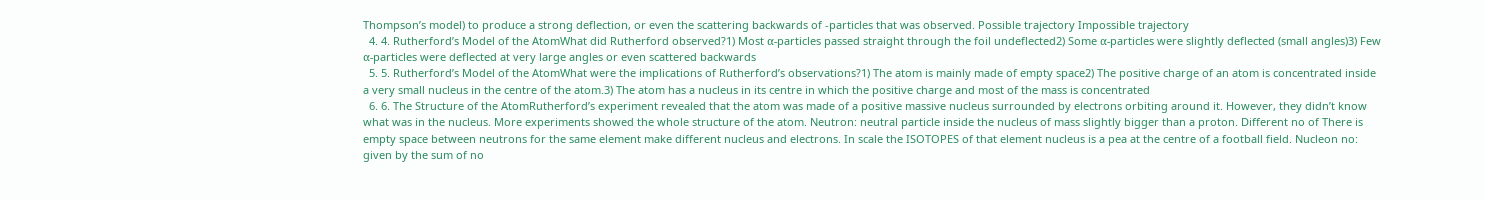Thompson’s model) to produce a strong deflection, or even the scattering backwards of -particles that was observed. Possible trajectory Impossible trajectory
  4. 4. Rutherford’s Model of the AtomWhat did Rutherford observed?1) Most α-particles passed straight through the foil undeflected2) Some α-particles were slightly deflected (small angles)3) Few α-particles were deflected at very large angles or even scattered backwards
  5. 5. Rutherford’s Model of the AtomWhat were the implications of Rutherford’s observations?1) The atom is mainly made of empty space2) The positive charge of an atom is concentrated inside a very small nucleus in the centre of the atom.3) The atom has a nucleus in its centre in which the positive charge and most of the mass is concentrated
  6. 6. The Structure of the AtomRutherford’s experiment revealed that the atom was made of a positive massive nucleus surrounded by electrons orbiting around it. However, they didn’t know what was in the nucleus. More experiments showed the whole structure of the atom. Neutron: neutral particle inside the nucleus of mass slightly bigger than a proton. Different no of There is empty space between neutrons for the same element make different nucleus and electrons. In scale the ISOTOPES of that element nucleus is a pea at the centre of a football field. Nucleon no: given by the sum of no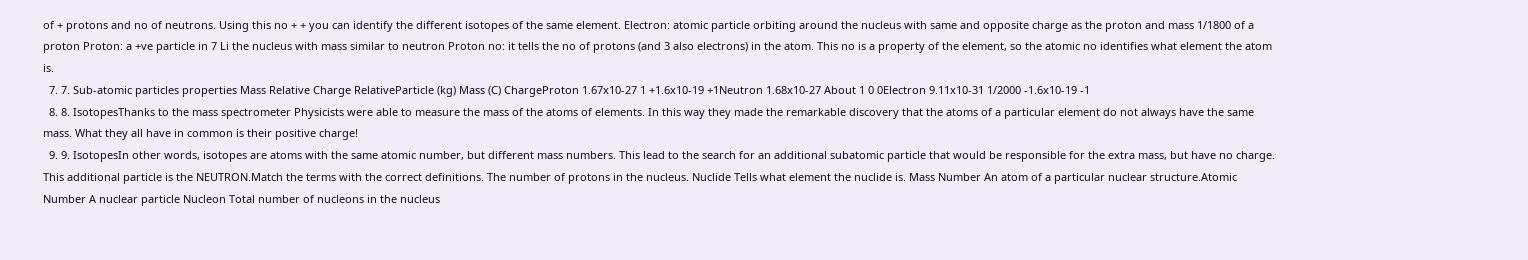of + protons and no of neutrons. Using this no + + you can identify the different isotopes of the same element. Electron: atomic particle orbiting around the nucleus with same and opposite charge as the proton and mass 1/1800 of a proton Proton: a +ve particle in 7 Li the nucleus with mass similar to neutron Proton no: it tells the no of protons (and 3 also electrons) in the atom. This no is a property of the element, so the atomic no identifies what element the atom is.
  7. 7. Sub-atomic particles properties Mass Relative Charge RelativeParticle (kg) Mass (C) ChargeProton 1.67x10-27 1 +1.6x10-19 +1Neutron 1.68x10-27 About 1 0 0Electron 9.11x10-31 1/2000 -1.6x10-19 -1
  8. 8. IsotopesThanks to the mass spectrometer Physicists were able to measure the mass of the atoms of elements. In this way they made the remarkable discovery that the atoms of a particular element do not always have the same mass. What they all have in common is their positive charge!
  9. 9. IsotopesIn other words, isotopes are atoms with the same atomic number, but different mass numbers. This lead to the search for an additional subatomic particle that would be responsible for the extra mass, but have no charge. This additional particle is the NEUTRON.Match the terms with the correct definitions. The number of protons in the nucleus. Nuclide Tells what element the nuclide is. Mass Number An atom of a particular nuclear structure.Atomic Number A nuclear particle Nucleon Total number of nucleons in the nucleus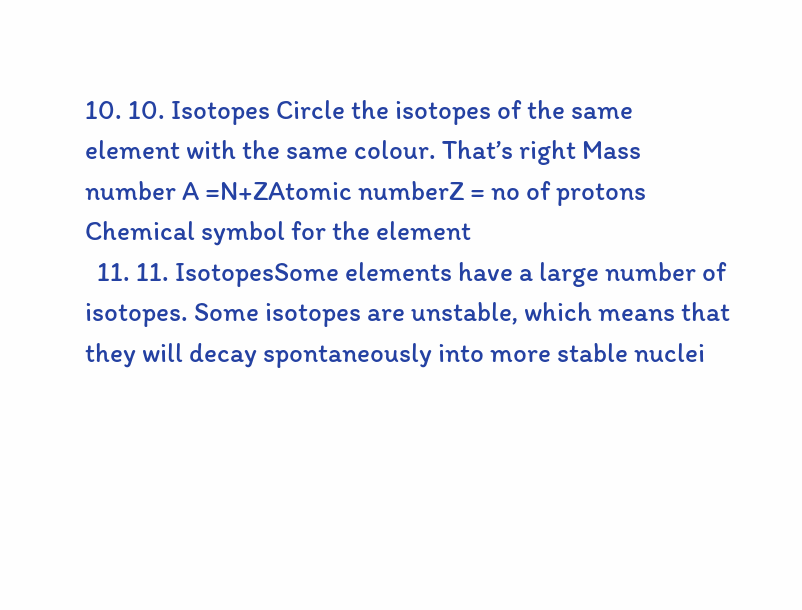10. 10. Isotopes Circle the isotopes of the same element with the same colour. That’s right Mass number A =N+ZAtomic numberZ = no of protons Chemical symbol for the element
  11. 11. IsotopesSome elements have a large number of isotopes. Some isotopes are unstable, which means that they will decay spontaneously into more stable nuclei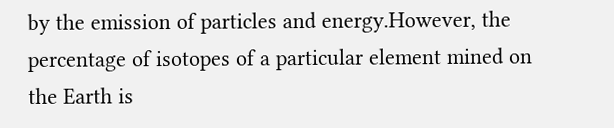by the emission of particles and energy.However, the percentage of isotopes of a particular element mined on the Earth is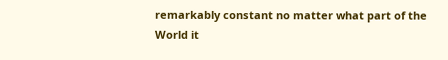remarkably constant no matter what part of the World it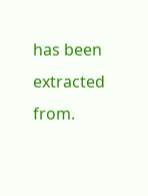has been extracted from.